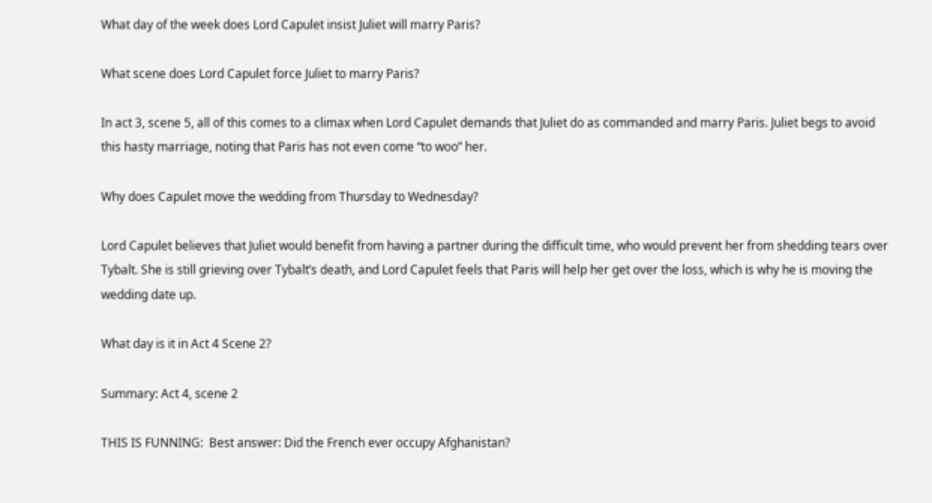What day of the week does Lord Capulet insist Juliet will marry Paris?

What scene does Lord Capulet force Juliet to marry Paris?

In act 3, scene 5, all of this comes to a climax when Lord Capulet demands that Juliet do as commanded and marry Paris. Juliet begs to avoid this hasty marriage, noting that Paris has not even come “to woo” her.

Why does Capulet move the wedding from Thursday to Wednesday?

Lord Capulet believes that Juliet would benefit from having a partner during the difficult time, who would prevent her from shedding tears over Tybalt. She is still grieving over Tybalt’s death, and Lord Capulet feels that Paris will help her get over the loss, which is why he is moving the wedding date up.

What day is it in Act 4 Scene 2?

Summary: Act 4, scene 2

THIS IS FUNNING:  Best answer: Did the French ever occupy Afghanistan?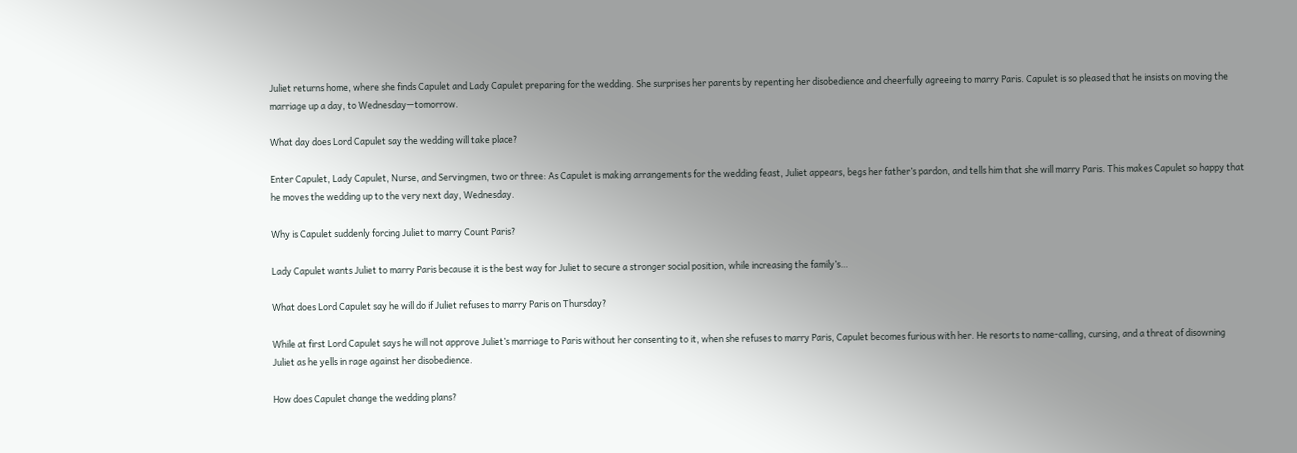Juliet returns home, where she finds Capulet and Lady Capulet preparing for the wedding. She surprises her parents by repenting her disobedience and cheerfully agreeing to marry Paris. Capulet is so pleased that he insists on moving the marriage up a day, to Wednesday—tomorrow.

What day does Lord Capulet say the wedding will take place?

Enter Capulet, Lady Capulet, Nurse, and Servingmen, two or three: As Capulet is making arrangements for the wedding feast, Juliet appears, begs her father’s pardon, and tells him that she will marry Paris. This makes Capulet so happy that he moves the wedding up to the very next day, Wednesday.

Why is Capulet suddenly forcing Juliet to marry Count Paris?

Lady Capulet wants Juliet to marry Paris because it is the best way for Juliet to secure a stronger social position, while increasing the family’s…

What does Lord Capulet say he will do if Juliet refuses to marry Paris on Thursday?

While at first Lord Capulet says he will not approve Juliet’s marriage to Paris without her consenting to it, when she refuses to marry Paris, Capulet becomes furious with her. He resorts to name-calling, cursing, and a threat of disowning Juliet as he yells in rage against her disobedience.

How does Capulet change the wedding plans?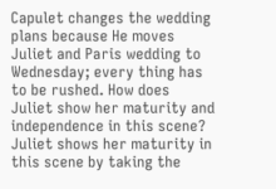Capulet changes the wedding plans because He moves Juliet and Paris wedding to Wednesday; every thing has to be rushed. How does Juliet show her maturity and independence in this scene? Juliet shows her maturity in this scene by taking the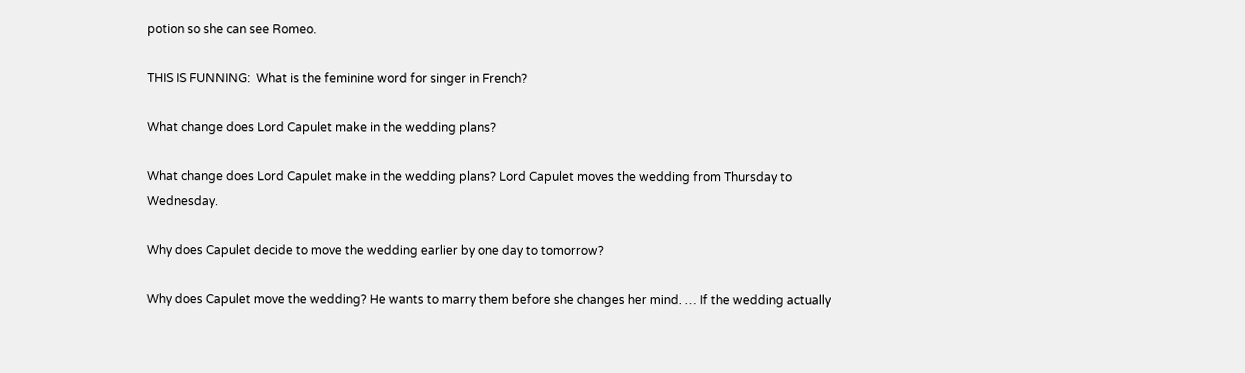potion so she can see Romeo.

THIS IS FUNNING:  What is the feminine word for singer in French?

What change does Lord Capulet make in the wedding plans?

What change does Lord Capulet make in the wedding plans? Lord Capulet moves the wedding from Thursday to Wednesday.

Why does Capulet decide to move the wedding earlier by one day to tomorrow?

Why does Capulet move the wedding? He wants to marry them before she changes her mind. … If the wedding actually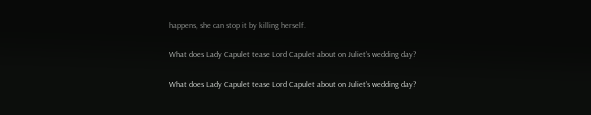happens, she can stop it by killing herself.

What does Lady Capulet tease Lord Capulet about on Juliet’s wedding day?

What does Lady Capulet tease Lord Capulet about on Juliet’s wedding day?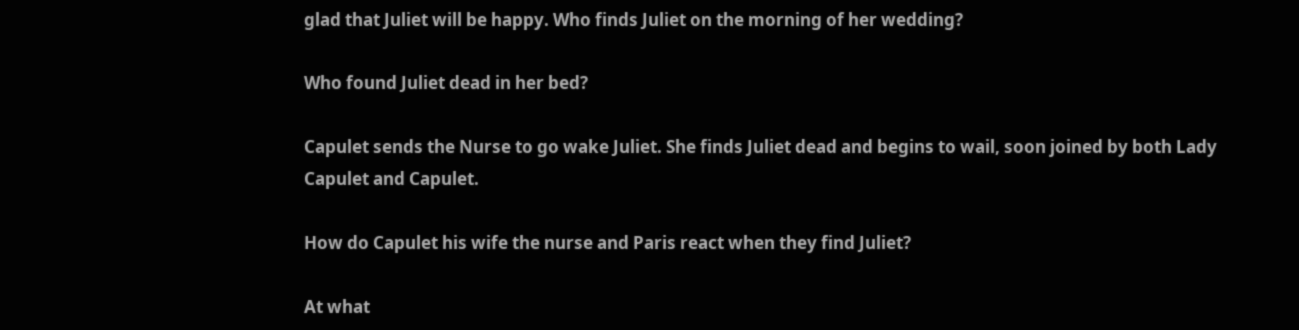glad that Juliet will be happy. Who finds Juliet on the morning of her wedding?

Who found Juliet dead in her bed?

Capulet sends the Nurse to go wake Juliet. She finds Juliet dead and begins to wail, soon joined by both Lady Capulet and Capulet.

How do Capulet his wife the nurse and Paris react when they find Juliet?

At what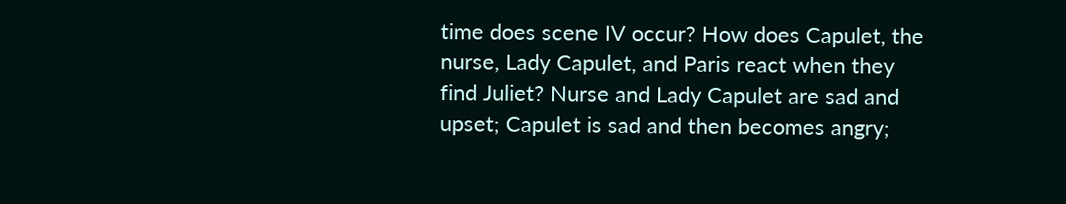time does scene IV occur? How does Capulet, the nurse, Lady Capulet, and Paris react when they find Juliet? Nurse and Lady Capulet are sad and upset; Capulet is sad and then becomes angry;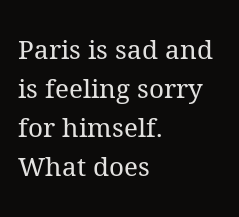Paris is sad and is feeling sorry for himself. What does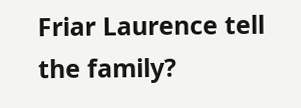Friar Laurence tell the family?